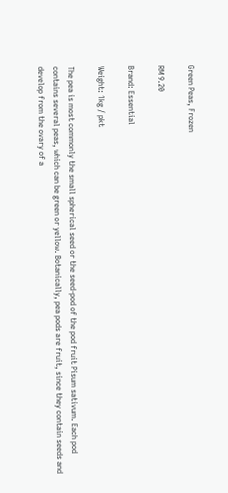Green Peas, Frozen

RM 9.20

Brand: Essential

Weight: 1kg / pkt

The pea is most commonly the small spherical seed or the seed-pod of the pod fruit Pisum sativum. Each pod contains several peas, which can be green or yellow. Botanically, pea pods are fruit, since they contain seeds and develop from the ovary of a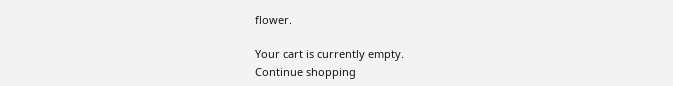flower.

Your cart is currently empty.
Continue shopping